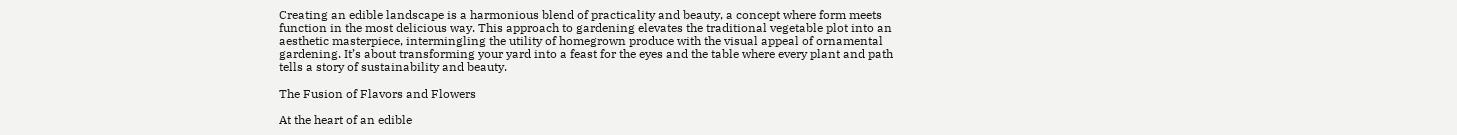Creating an edible landscape is a harmonious blend of practicality and beauty, a concept where form meets function in the most delicious way. This approach to gardening elevates the traditional vegetable plot into an aesthetic masterpiece, intermingling the utility of homegrown produce with the visual appeal of ornamental gardening. It’s about transforming your yard into a feast for the eyes and the table where every plant and path tells a story of sustainability and beauty.

The Fusion of Flavors and Flowers

At the heart of an edible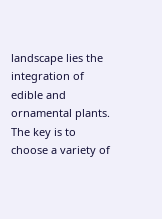landscape lies the integration of edible and ornamental plants. The key is to choose a variety of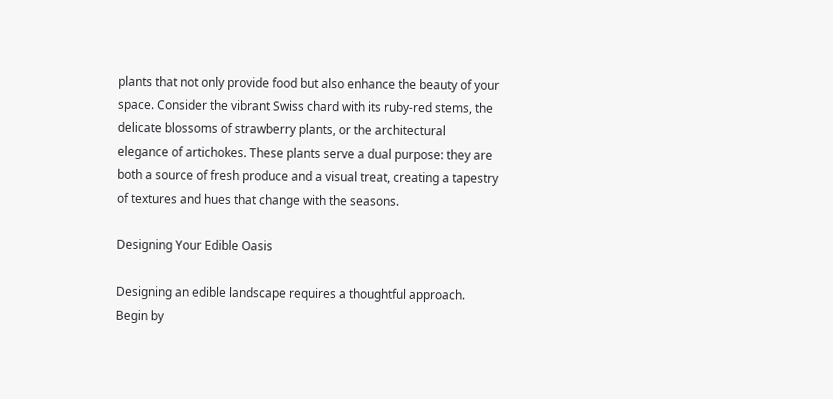plants that not only provide food but also enhance the beauty of your space. Consider the vibrant Swiss chard with its ruby-red stems, the delicate blossoms of strawberry plants, or the architectural elegance of artichokes. These plants serve a dual purpose: they are both a source of fresh produce and a visual treat, creating a tapestry of textures and hues that change with the seasons.

Designing Your Edible Oasis

Designing an edible landscape requires a thoughtful approach. Begin by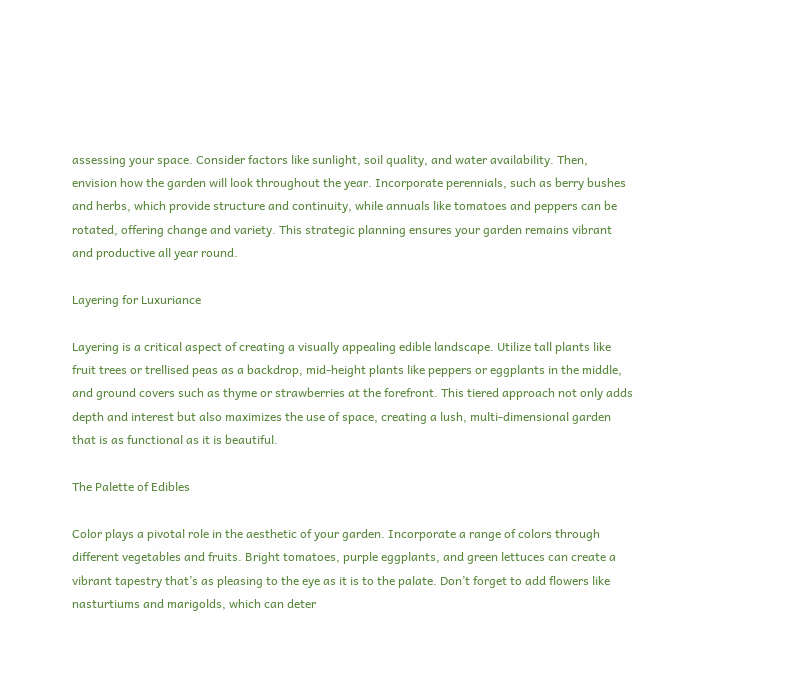assessing your space. Consider factors like sunlight, soil quality, and water availability. Then, envision how the garden will look throughout the year. Incorporate perennials, such as berry bushes and herbs, which provide structure and continuity, while annuals like tomatoes and peppers can be rotated, offering change and variety. This strategic planning ensures your garden remains vibrant and productive all year round.

Layering for Luxuriance

Layering is a critical aspect of creating a visually appealing edible landscape. Utilize tall plants like fruit trees or trellised peas as a backdrop, mid-height plants like peppers or eggplants in the middle, and ground covers such as thyme or strawberries at the forefront. This tiered approach not only adds depth and interest but also maximizes the use of space, creating a lush, multi-dimensional garden that is as functional as it is beautiful.

The Palette of Edibles

Color plays a pivotal role in the aesthetic of your garden. Incorporate a range of colors through different vegetables and fruits. Bright tomatoes, purple eggplants, and green lettuces can create a vibrant tapestry that’s as pleasing to the eye as it is to the palate. Don’t forget to add flowers like nasturtiums and marigolds, which can deter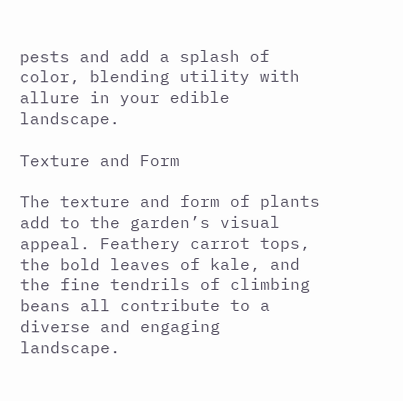pests and add a splash of color, blending utility with allure in your edible landscape.

Texture and Form

The texture and form of plants add to the garden’s visual appeal. Feathery carrot tops, the bold leaves of kale, and the fine tendrils of climbing beans all contribute to a diverse and engaging landscape.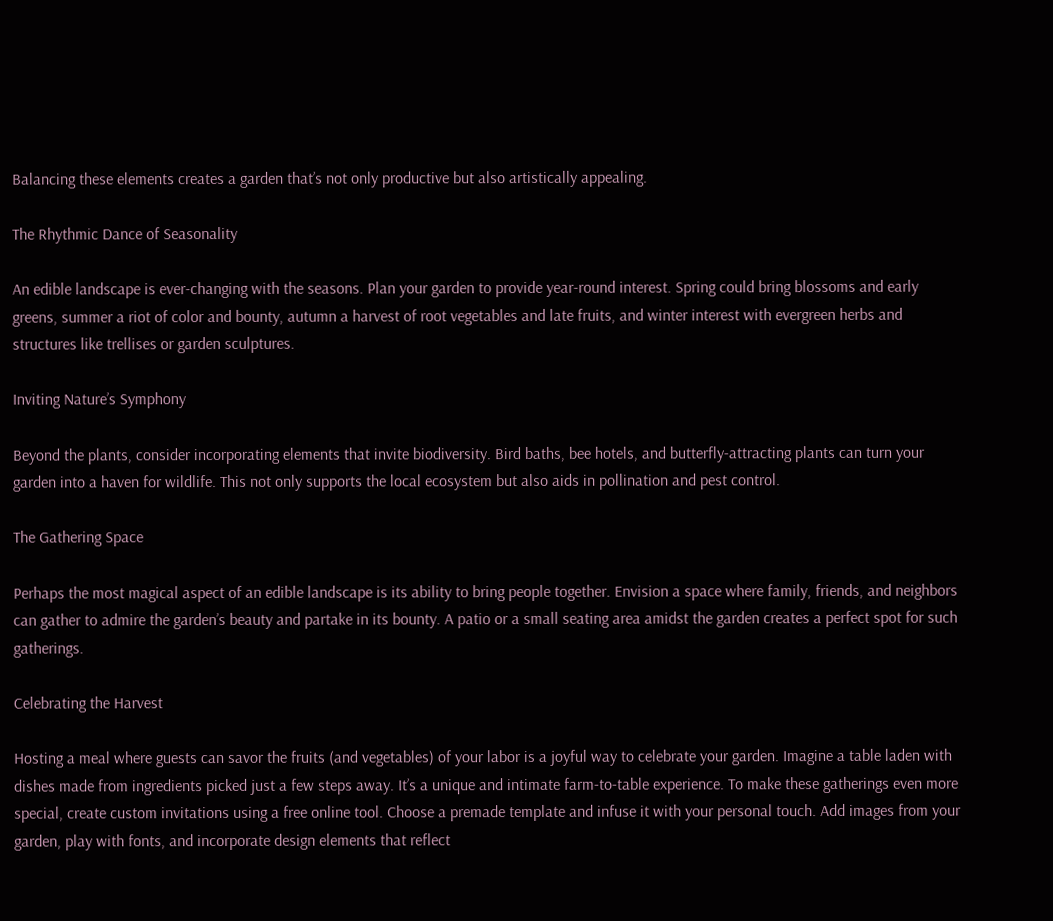Balancing these elements creates a garden that’s not only productive but also artistically appealing.

The Rhythmic Dance of Seasonality

An edible landscape is ever-changing with the seasons. Plan your garden to provide year-round interest. Spring could bring blossoms and early greens, summer a riot of color and bounty, autumn a harvest of root vegetables and late fruits, and winter interest with evergreen herbs and structures like trellises or garden sculptures.

Inviting Nature’s Symphony

Beyond the plants, consider incorporating elements that invite biodiversity. Bird baths, bee hotels, and butterfly-attracting plants can turn your garden into a haven for wildlife. This not only supports the local ecosystem but also aids in pollination and pest control.

The Gathering Space

Perhaps the most magical aspect of an edible landscape is its ability to bring people together. Envision a space where family, friends, and neighbors can gather to admire the garden’s beauty and partake in its bounty. A patio or a small seating area amidst the garden creates a perfect spot for such gatherings.

Celebrating the Harvest

Hosting a meal where guests can savor the fruits (and vegetables) of your labor is a joyful way to celebrate your garden. Imagine a table laden with dishes made from ingredients picked just a few steps away. It’s a unique and intimate farm-to-table experience. To make these gatherings even more special, create custom invitations using a free online tool. Choose a premade template and infuse it with your personal touch. Add images from your garden, play with fonts, and incorporate design elements that reflect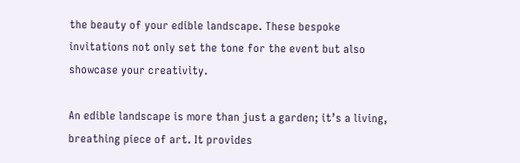the beauty of your edible landscape. These bespoke invitations not only set the tone for the event but also showcase your creativity.

An edible landscape is more than just a garden; it’s a living, breathing piece of art. It provides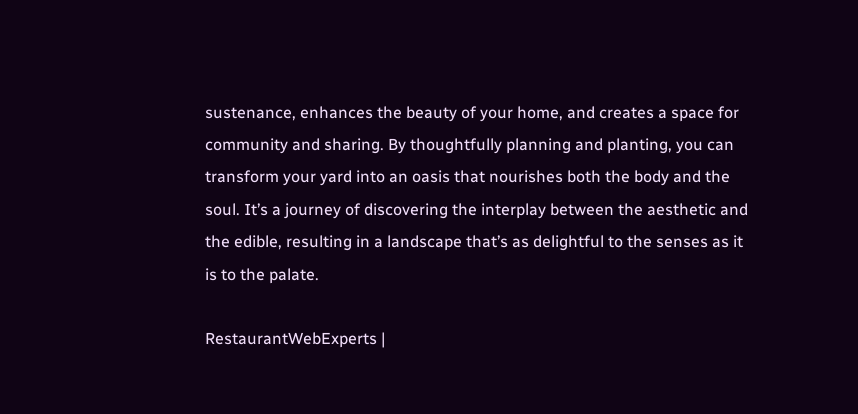sustenance, enhances the beauty of your home, and creates a space for community and sharing. By thoughtfully planning and planting, you can transform your yard into an oasis that nourishes both the body and the soul. It’s a journey of discovering the interplay between the aesthetic and the edible, resulting in a landscape that’s as delightful to the senses as it is to the palate.

RestaurantWebExperts |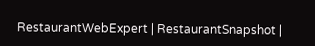RestaurantWebExpert | RestaurantSnapshot |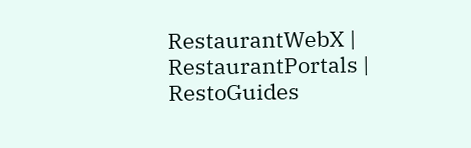RestaurantWebX | RestaurantPortals | RestoGuides